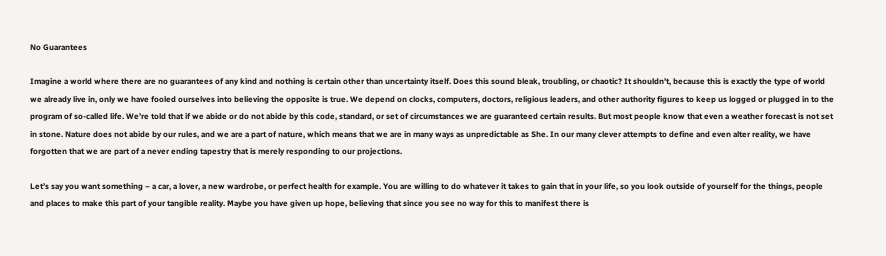No Guarantees

Imagine a world where there are no guarantees of any kind and nothing is certain other than uncertainty itself. Does this sound bleak, troubling, or chaotic? It shouldn’t, because this is exactly the type of world we already live in, only we have fooled ourselves into believing the opposite is true. We depend on clocks, computers, doctors, religious leaders, and other authority figures to keep us logged or plugged in to the program of so-called life. We’re told that if we abide or do not abide by this code, standard, or set of circumstances we are guaranteed certain results. But most people know that even a weather forecast is not set in stone. Nature does not abide by our rules, and we are a part of nature, which means that we are in many ways as unpredictable as She. In our many clever attempts to define and even alter reality, we have forgotten that we are part of a never ending tapestry that is merely responding to our projections.

Let’s say you want something – a car, a lover, a new wardrobe, or perfect health for example. You are willing to do whatever it takes to gain that in your life, so you look outside of yourself for the things, people and places to make this part of your tangible reality. Maybe you have given up hope, believing that since you see no way for this to manifest there is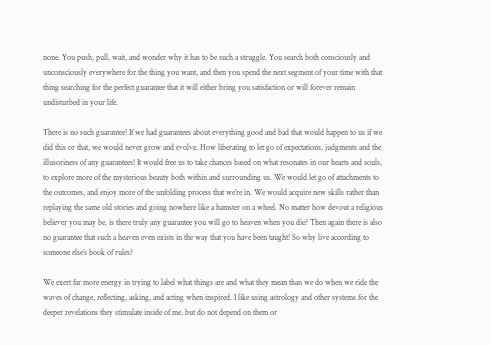none. You push, pull, wait, and wonder why it has to be such a struggle. You search both consciously and unconsciously everywhere for the thing you want, and then you spend the next segment of your time with that thing searching for the perfect guarantee that it will either bring you satisfaction or will forever remain undisturbed in your life.

There is no such guarantee! If we had guarantees about everything good and bad that would happen to us if we did this or that, we would never grow and evolve. How liberating to let go of expectations, judgments and the illusoriness of any guarantees! It would free us to take chances based on what resonates in our hearts and souls, to explore more of the mysterious beauty both within and surrounding us. We would let go of attachments to the outcomes, and enjoy more of the unfolding process that we’re in. We would acquire new skills rather than replaying the same old stories and going nowhere like a hamster on a wheel. No matter how devout a religious believer you may be, is there truly any guarantee you will go to heaven when you die? Then again there is also no guarantee that such a heaven even exists in the way that you have been taught! So why live according to someone else’s book of rules?

We exert far more energy in trying to label what things are and what they mean than we do when we ride the waves of change, reflecting, asking, and acting when inspired. I like using astrology and other systems for the deeper revelations they stimulate inside of me, but do not depend on them or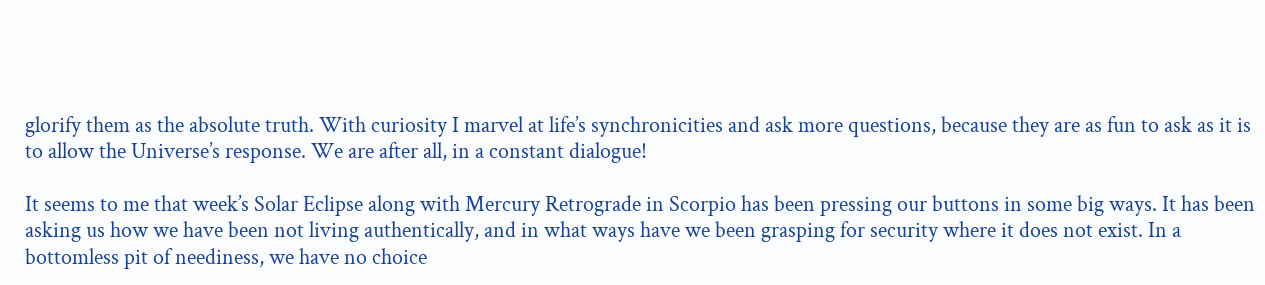glorify them as the absolute truth. With curiosity I marvel at life’s synchronicities and ask more questions, because they are as fun to ask as it is to allow the Universe’s response. We are after all, in a constant dialogue!

It seems to me that week’s Solar Eclipse along with Mercury Retrograde in Scorpio has been pressing our buttons in some big ways. It has been asking us how we have been not living authentically, and in what ways have we been grasping for security where it does not exist. In a bottomless pit of neediness, we have no choice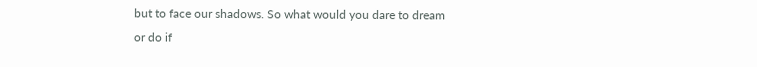but to face our shadows. So what would you dare to dream or do if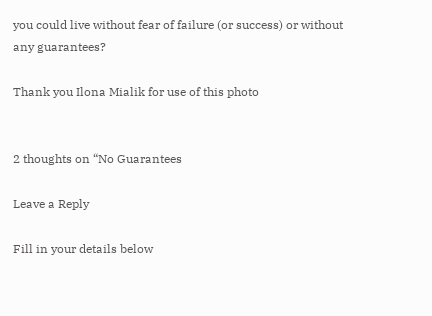you could live without fear of failure (or success) or without any guarantees?

Thank you Ilona Mialik for use of this photo


2 thoughts on “No Guarantees

Leave a Reply

Fill in your details below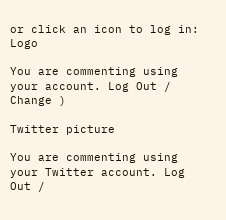or click an icon to log in: Logo

You are commenting using your account. Log Out /  Change )

Twitter picture

You are commenting using your Twitter account. Log Out /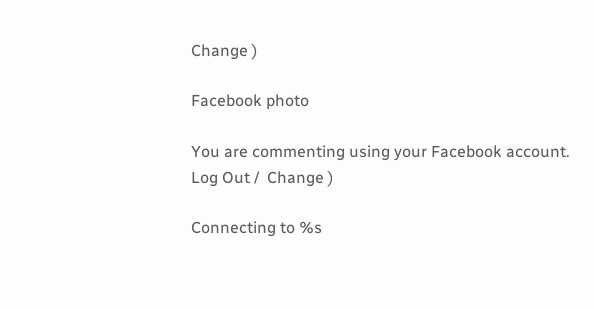Change )

Facebook photo

You are commenting using your Facebook account. Log Out /  Change )

Connecting to %s